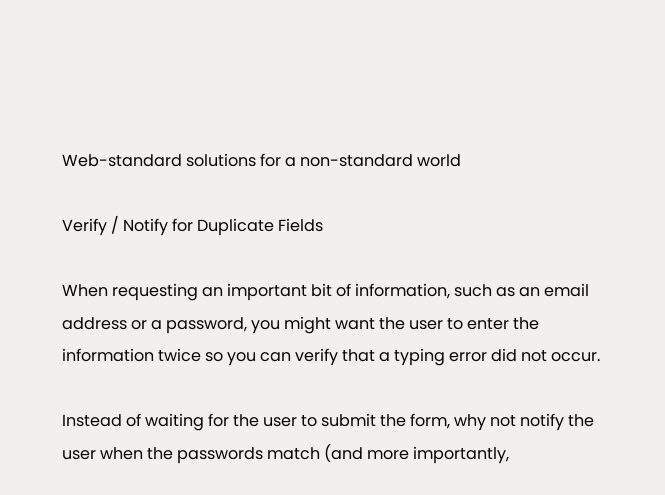Web-standard solutions for a non-standard world

Verify / Notify for Duplicate Fields

When requesting an important bit of information, such as an email address or a password, you might want the user to enter the information twice so you can verify that a typing error did not occur.

Instead of waiting for the user to submit the form, why not notify the user when the passwords match (and more importantly,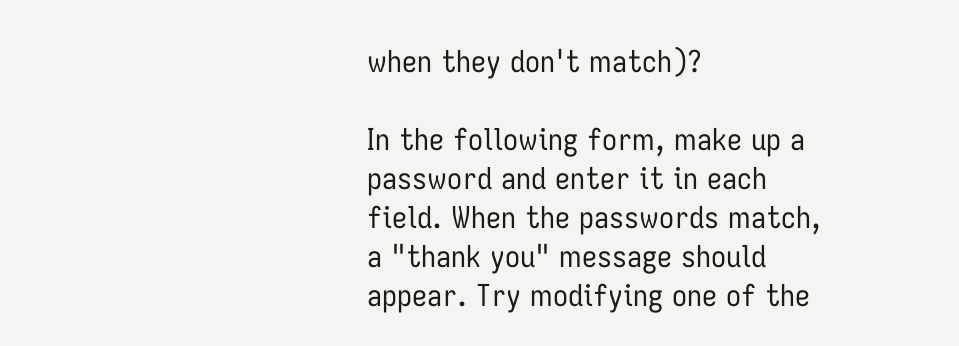when they don't match)?

In the following form, make up a password and enter it in each field. When the passwords match, a "thank you" message should appear. Try modifying one of the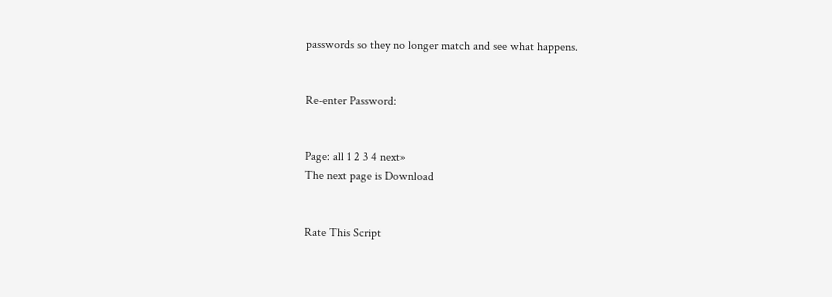passwords so they no longer match and see what happens.


Re-enter Password:


Page: all 1 2 3 4 next»
The next page is Download


Rate This Script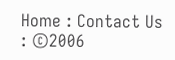Home : Contact Us : ©2006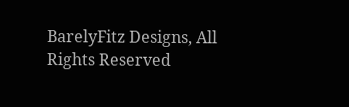BarelyFitz Designs, All Rights Reserved